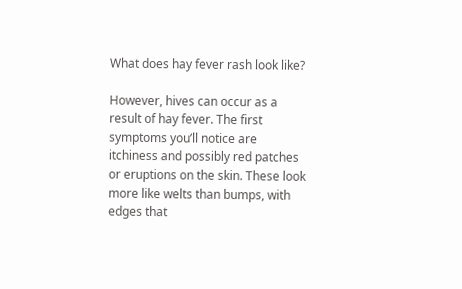What does hay fever rash look like?

However, hives can occur as a result of hay fever. The first symptoms you’ll notice are itchiness and possibly red patches or eruptions on the skin. These look more like welts than bumps, with edges that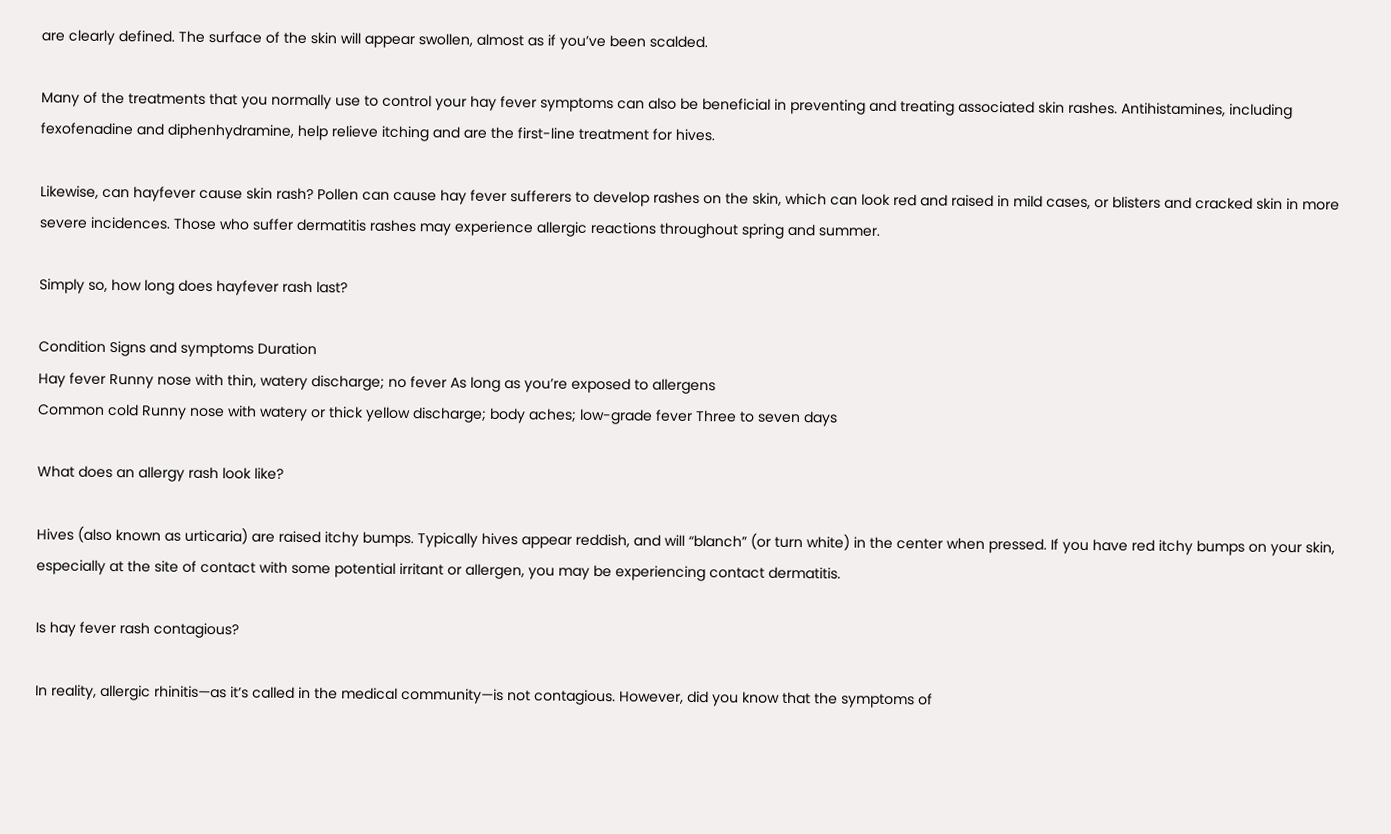are clearly defined. The surface of the skin will appear swollen, almost as if you’ve been scalded.

Many of the treatments that you normally use to control your hay fever symptoms can also be beneficial in preventing and treating associated skin rashes. Antihistamines, including fexofenadine and diphenhydramine, help relieve itching and are the first-line treatment for hives.

Likewise, can hayfever cause skin rash? Pollen can cause hay fever sufferers to develop rashes on the skin, which can look red and raised in mild cases, or blisters and cracked skin in more severe incidences. Those who suffer dermatitis rashes may experience allergic reactions throughout spring and summer.

Simply so, how long does hayfever rash last?

Condition Signs and symptoms Duration
Hay fever Runny nose with thin, watery discharge; no fever As long as you’re exposed to allergens
Common cold Runny nose with watery or thick yellow discharge; body aches; low-grade fever Three to seven days

What does an allergy rash look like?

Hives (also known as urticaria) are raised itchy bumps. Typically hives appear reddish, and will “blanch” (or turn white) in the center when pressed. If you have red itchy bumps on your skin, especially at the site of contact with some potential irritant or allergen, you may be experiencing contact dermatitis.

Is hay fever rash contagious?

In reality, allergic rhinitis—as it’s called in the medical community—is not contagious. However, did you know that the symptoms of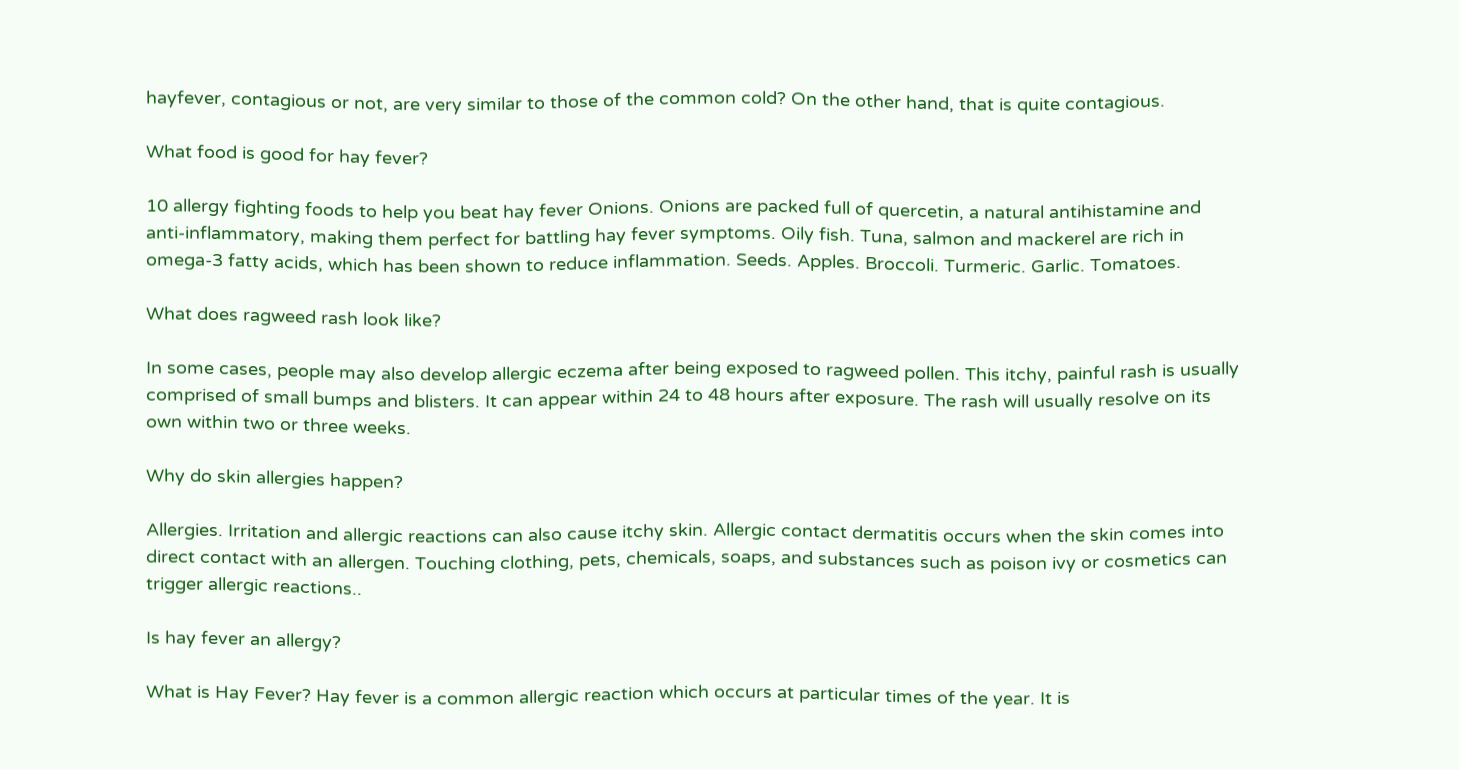hayfever, contagious or not, are very similar to those of the common cold? On the other hand, that is quite contagious.

What food is good for hay fever?

10 allergy fighting foods to help you beat hay fever Onions. Onions are packed full of quercetin, a natural antihistamine and anti-inflammatory, making them perfect for battling hay fever symptoms. Oily fish. Tuna, salmon and mackerel are rich in omega-3 fatty acids, which has been shown to reduce inflammation. Seeds. Apples. Broccoli. Turmeric. Garlic. Tomatoes.

What does ragweed rash look like?

In some cases, people may also develop allergic eczema after being exposed to ragweed pollen. This itchy, painful rash is usually comprised of small bumps and blisters. It can appear within 24 to 48 hours after exposure. The rash will usually resolve on its own within two or three weeks.

Why do skin allergies happen?

Allergies. Irritation and allergic reactions can also cause itchy skin. Allergic contact dermatitis occurs when the skin comes into direct contact with an allergen. Touching clothing, pets, chemicals, soaps, and substances such as poison ivy or cosmetics can trigger allergic reactions..

Is hay fever an allergy?

What is Hay Fever? Hay fever is a common allergic reaction which occurs at particular times of the year. It is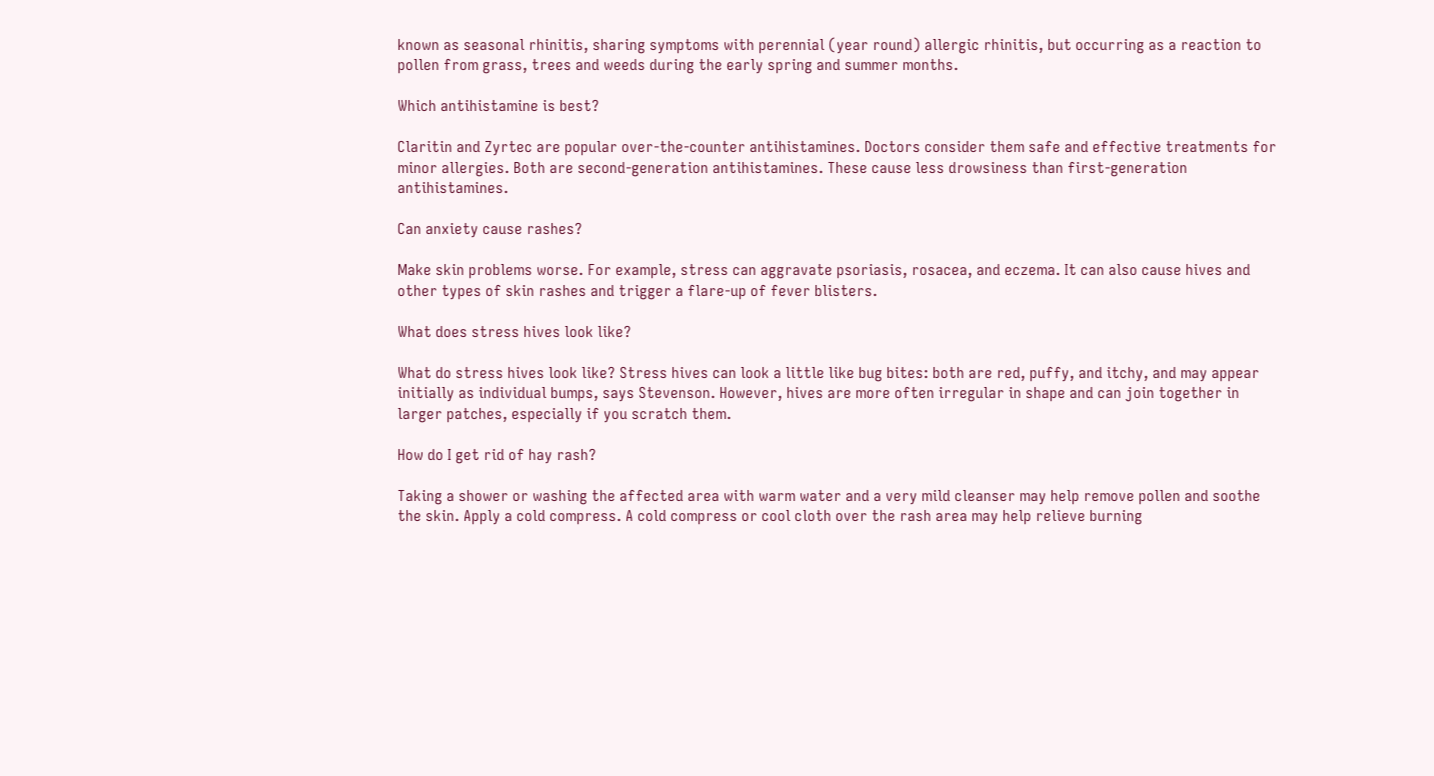known as seasonal rhinitis, sharing symptoms with perennial (year round) allergic rhinitis, but occurring as a reaction to pollen from grass, trees and weeds during the early spring and summer months.

Which antihistamine is best?

Claritin and Zyrtec are popular over-the-counter antihistamines. Doctors consider them safe and effective treatments for minor allergies. Both are second-generation antihistamines. These cause less drowsiness than first-generation antihistamines.

Can anxiety cause rashes?

Make skin problems worse. For example, stress can aggravate psoriasis, rosacea, and eczema. It can also cause hives and other types of skin rashes and trigger a flare-up of fever blisters.

What does stress hives look like?

What do stress hives look like? Stress hives can look a little like bug bites: both are red, puffy, and itchy, and may appear initially as individual bumps, says Stevenson. However, hives are more often irregular in shape and can join together in larger patches, especially if you scratch them.

How do I get rid of hay rash?

Taking a shower or washing the affected area with warm water and a very mild cleanser may help remove pollen and soothe the skin. Apply a cold compress. A cold compress or cool cloth over the rash area may help relieve burning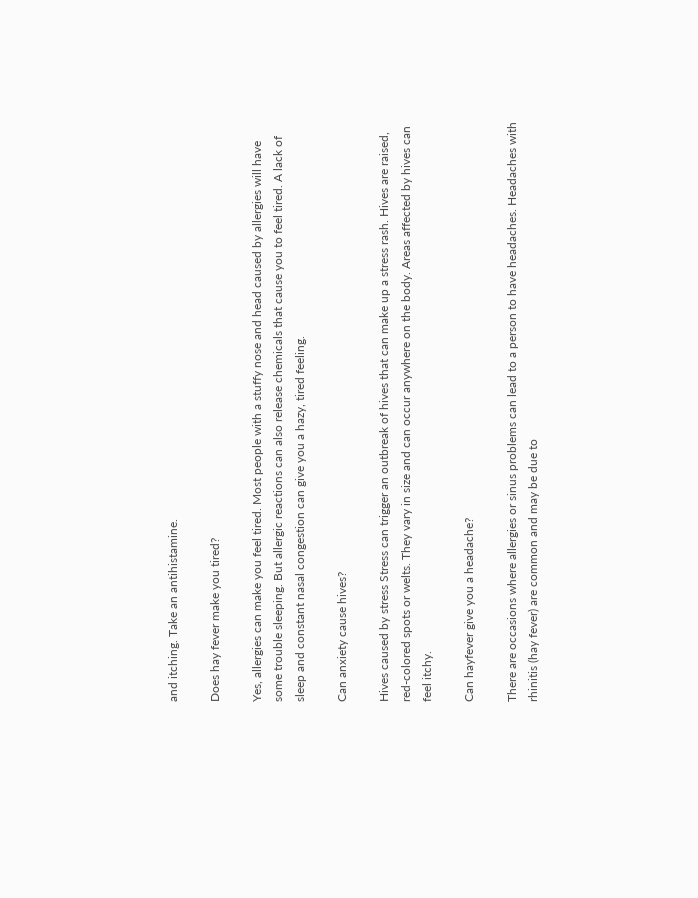and itching. Take an antihistamine.

Does hay fever make you tired?

Yes, allergies can make you feel tired. Most people with a stuffy nose and head caused by allergies will have some trouble sleeping. But allergic reactions can also release chemicals that cause you to feel tired. A lack of sleep and constant nasal congestion can give you a hazy, tired feeling.

Can anxiety cause hives?

Hives caused by stress Stress can trigger an outbreak of hives that can make up a stress rash. Hives are raised, red-colored spots or welts. They vary in size and can occur anywhere on the body. Areas affected by hives can feel itchy.

Can hayfever give you a headache?

There are occasions where allergies or sinus problems can lead to a person to have headaches. Headaches with rhinitis (hay fever) are common and may be due to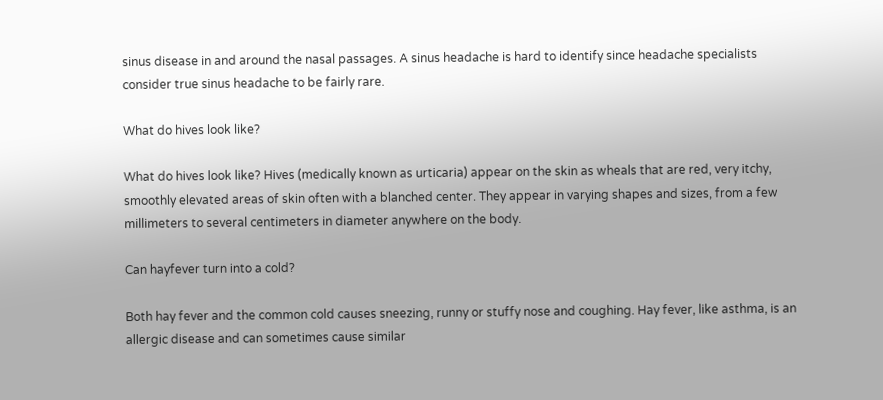sinus disease in and around the nasal passages. A sinus headache is hard to identify since headache specialists consider true sinus headache to be fairly rare.

What do hives look like?

What do hives look like? Hives (medically known as urticaria) appear on the skin as wheals that are red, very itchy, smoothly elevated areas of skin often with a blanched center. They appear in varying shapes and sizes, from a few millimeters to several centimeters in diameter anywhere on the body.

Can hayfever turn into a cold?

Both hay fever and the common cold causes sneezing, runny or stuffy nose and coughing. Hay fever, like asthma, is an allergic disease and can sometimes cause similar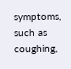symptoms, such as coughing,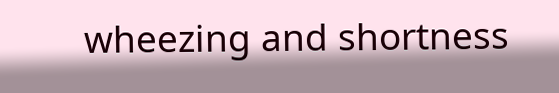wheezing and shortness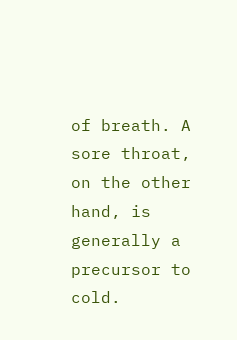of breath. A sore throat, on the other hand, is generally a precursor to cold.